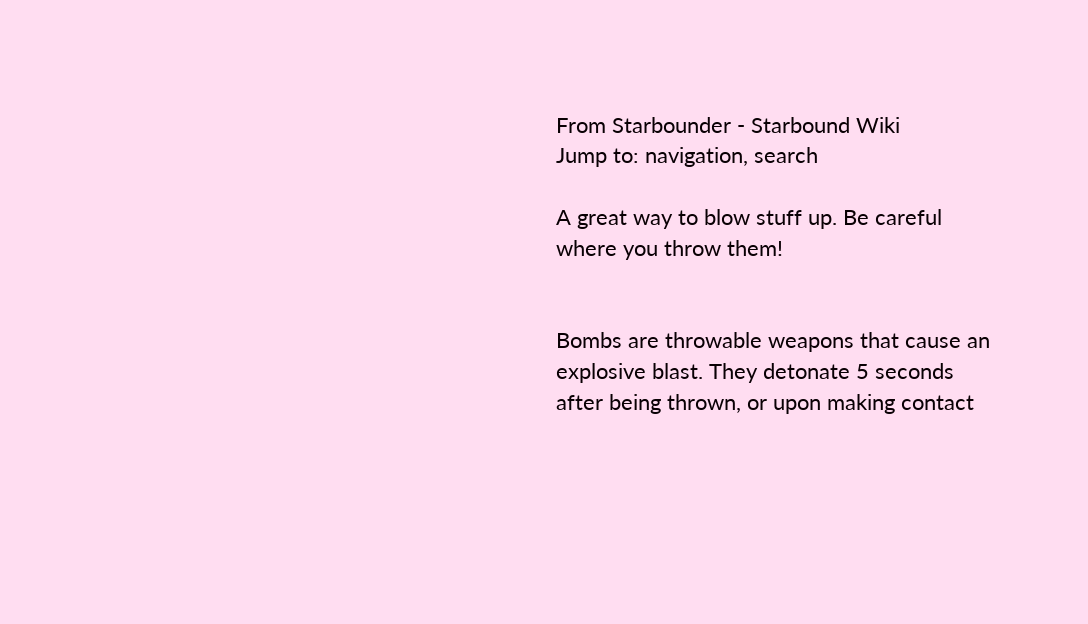From Starbounder - Starbound Wiki
Jump to: navigation, search

A great way to blow stuff up. Be careful where you throw them!


Bombs are throwable weapons that cause an explosive blast. They detonate 5 seconds after being thrown, or upon making contact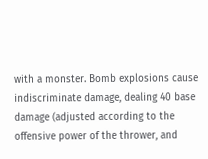with a monster. Bomb explosions cause indiscriminate damage, dealing 40 base damage (adjusted according to the offensive power of the thrower, and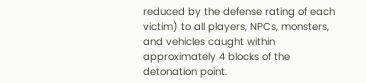reduced by the defense rating of each victim) to all players, NPCs, monsters, and vehicles caught within approximately 4 blocks of the detonation point.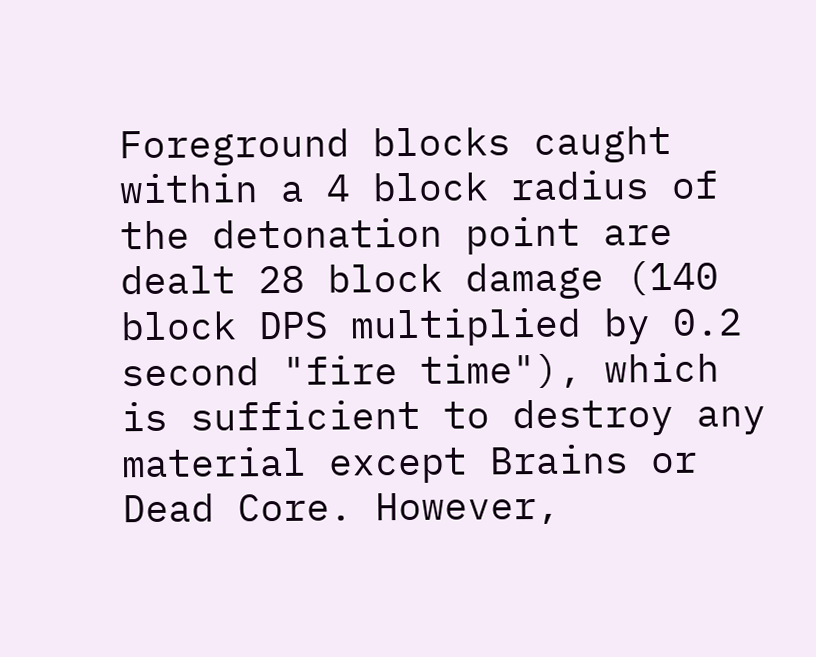Foreground blocks caught within a 4 block radius of the detonation point are dealt 28 block damage (140 block DPS multiplied by 0.2 second "fire time"), which is sufficient to destroy any material except Brains or Dead Core. However,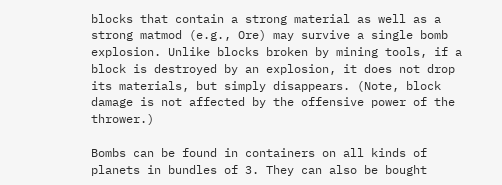blocks that contain a strong material as well as a strong matmod (e.g., Ore) may survive a single bomb explosion. Unlike blocks broken by mining tools, if a block is destroyed by an explosion, it does not drop its materials, but simply disappears. (Note, block damage is not affected by the offensive power of the thrower.)

Bombs can be found in containers on all kinds of planets in bundles of 3. They can also be bought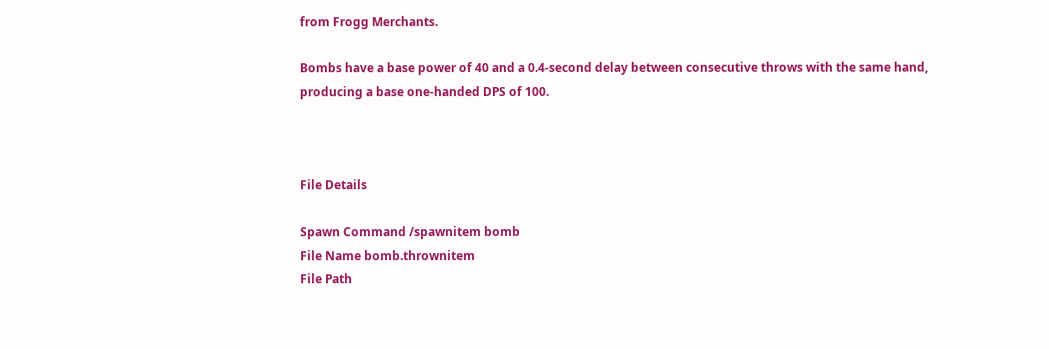from Frogg Merchants.

Bombs have a base power of 40 and a 0.4-second delay between consecutive throws with the same hand, producing a base one-handed DPS of 100.



File Details

Spawn Command /spawnitem bomb
File Name bomb.thrownitem
File Path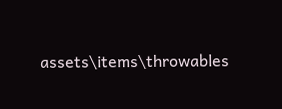assets\items\throwables